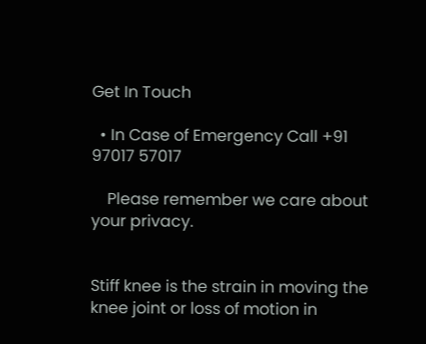Get In Touch

  • In Case of Emergency Call +91 97017 57017

    Please remember we care about your privacy.


Stiff knee is the strain in moving the knee joint or loss of motion in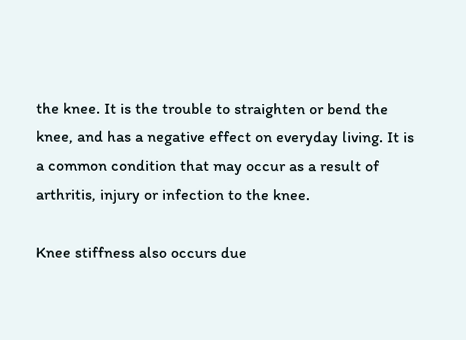the knee. It is the trouble to straighten or bend the knee, and has a negative effect on everyday living. It is a common condition that may occur as a result of arthritis, injury or infection to the knee.

Knee stiffness also occurs due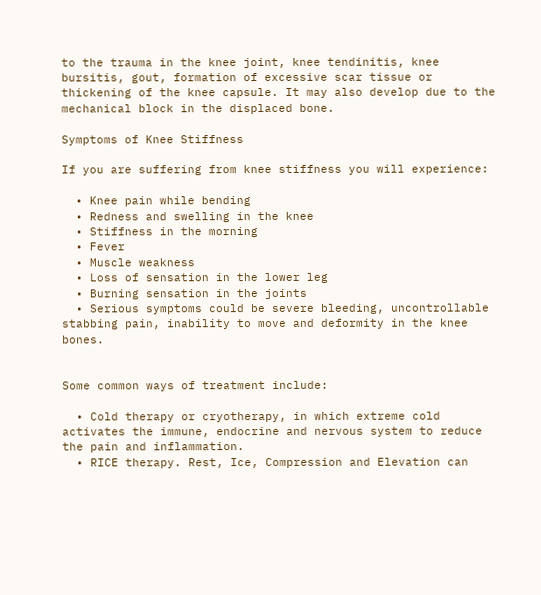to the trauma in the knee joint, knee tendinitis, knee bursitis, gout, formation of excessive scar tissue or thickening of the knee capsule. It may also develop due to the mechanical block in the displaced bone.

Symptoms of Knee Stiffness

If you are suffering from knee stiffness you will experience:

  • Knee pain while bending
  • Redness and swelling in the knee
  • Stiffness in the morning
  • Fever
  • Muscle weakness
  • Loss of sensation in the lower leg
  • Burning sensation in the joints
  • Serious symptoms could be severe bleeding, uncontrollable stabbing pain, inability to move and deformity in the knee bones.


Some common ways of treatment include:

  • Cold therapy or cryotherapy, in which extreme cold activates the immune, endocrine and nervous system to reduce the pain and inflammation.
  • RICE therapy. Rest, Ice, Compression and Elevation can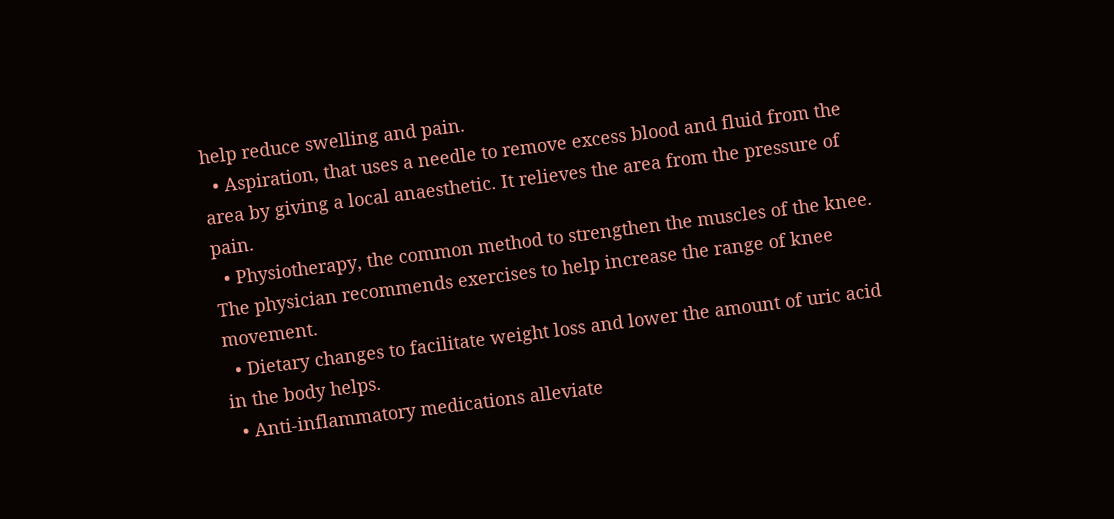help reduce swelling and pain.
  • Aspiration, that uses a needle to remove excess blood and fluid from the area by giving a local anaesthetic. It relieves the area from the pressure of pain.
  • Physiotherapy, the common method to strengthen the muscles of the knee. The physician recommends exercises to help increase the range of knee movement.
  • Dietary changes to facilitate weight loss and lower the amount of uric acid in the body helps.
  • Anti-inflammatory medications alleviate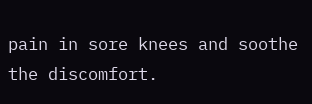pain in sore knees and soothe the discomfort.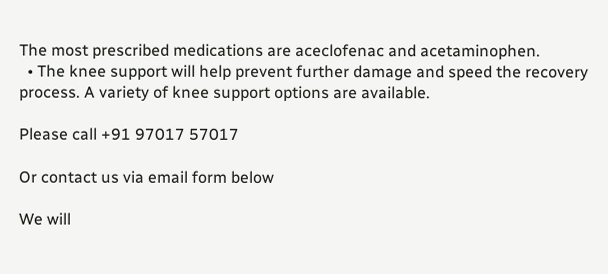The most prescribed medications are aceclofenac and acetaminophen.
  • The knee support will help prevent further damage and speed the recovery process. A variety of knee support options are available.

Please call +91 97017 57017

Or contact us via email form below

We will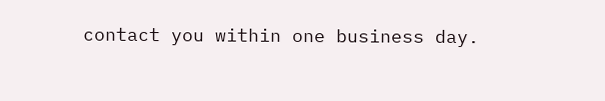contact you within one business day.